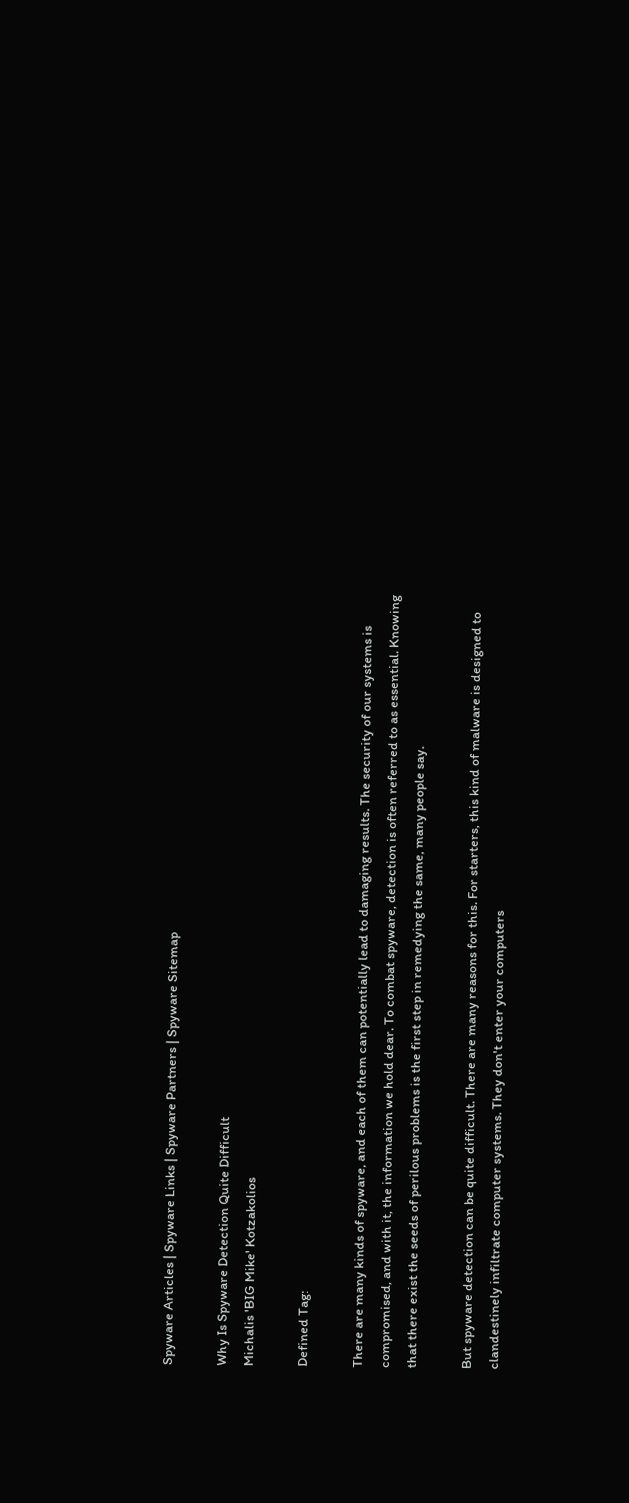Spyware Articles | Spyware Links | Spyware Partners | Spyware Sitemap

Why Is Spyware Detection Quite Difficult
Michalis 'BIG Mike' Kotzakolios

Defined Tag:

There are many kinds of spyware, and each of them can potentially lead to damaging results. The security of our systems is compromised, and with it, the information we hold dear. To combat spyware, detection is often referred to as essential. Knowing that there exist the seeds of perilous problems is the first step in remedying the same, many people say.

But spyware detection can be quite difficult. There are many reasons for this. For starters, this kind of malware is designed to clandestinely infiltrate computer systems. They don't enter your computers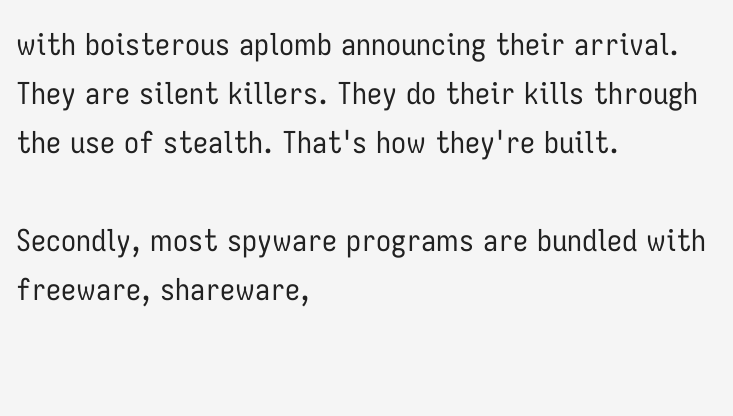with boisterous aplomb announcing their arrival. They are silent killers. They do their kills through the use of stealth. That's how they're built.

Secondly, most spyware programs are bundled with freeware, shareware,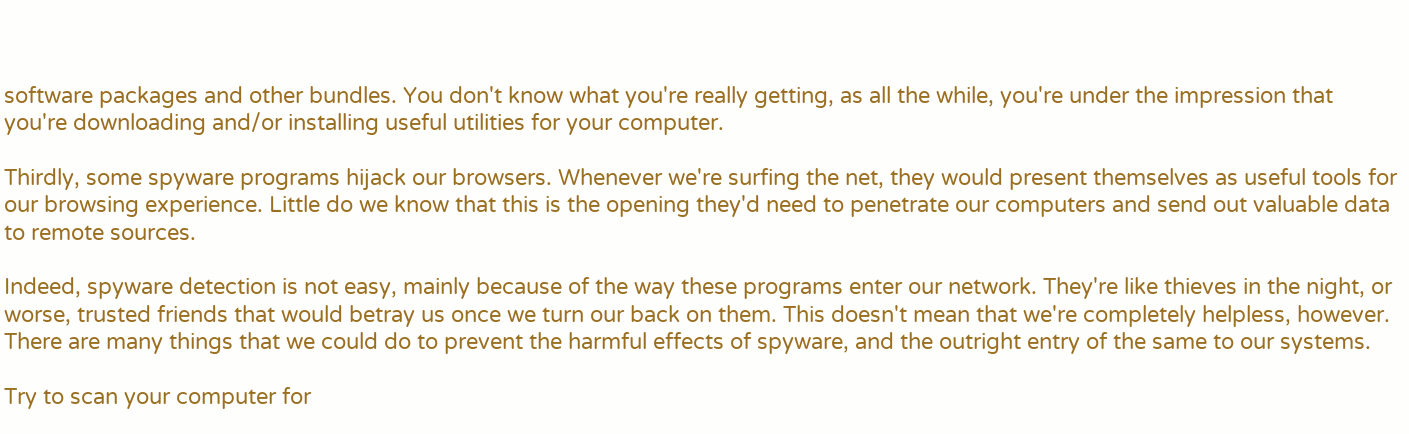software packages and other bundles. You don't know what you're really getting, as all the while, you're under the impression that you're downloading and/or installing useful utilities for your computer.

Thirdly, some spyware programs hijack our browsers. Whenever we're surfing the net, they would present themselves as useful tools for our browsing experience. Little do we know that this is the opening they'd need to penetrate our computers and send out valuable data to remote sources.

Indeed, spyware detection is not easy, mainly because of the way these programs enter our network. They're like thieves in the night, or worse, trusted friends that would betray us once we turn our back on them. This doesn't mean that we're completely helpless, however. There are many things that we could do to prevent the harmful effects of spyware, and the outright entry of the same to our systems.

Try to scan your computer for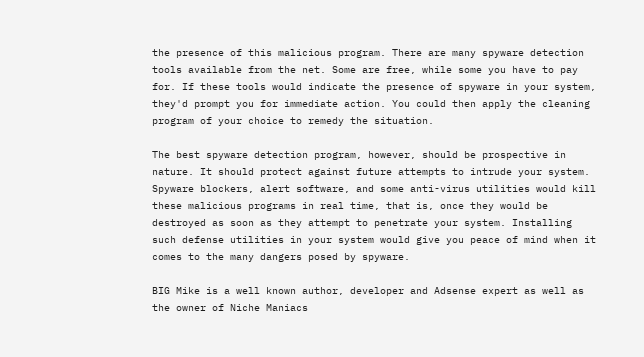the presence of this malicious program. There are many spyware detection tools available from the net. Some are free, while some you have to pay for. If these tools would indicate the presence of spyware in your system, they'd prompt you for immediate action. You could then apply the cleaning program of your choice to remedy the situation.

The best spyware detection program, however, should be prospective in nature. It should protect against future attempts to intrude your system. Spyware blockers, alert software, and some anti-virus utilities would kill these malicious programs in real time, that is, once they would be destroyed as soon as they attempt to penetrate your system. Installing such defense utilities in your system would give you peace of mind when it comes to the many dangers posed by spyware.

BIG Mike is a well known author, developer and Adsense expert as well as the owner of Niche Maniacs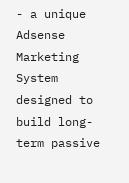- a unique Adsense Marketing System designed to build long-term passive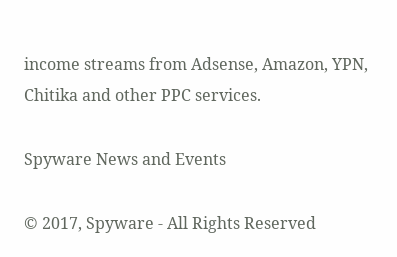income streams from Adsense, Amazon, YPN, Chitika and other PPC services.

Spyware News and Events

© 2017, Spyware - All Rights Reserved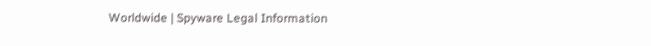Worldwide | Spyware Legal Information